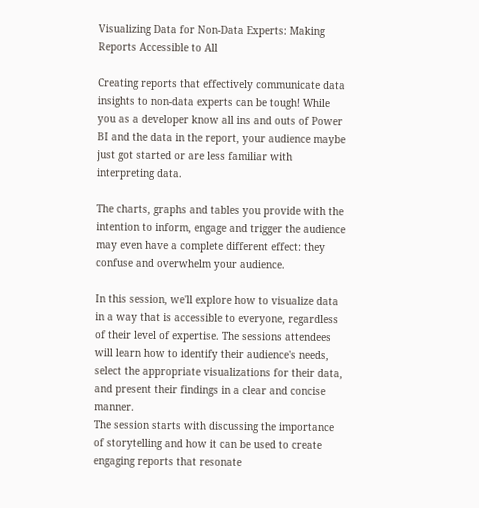Visualizing Data for Non-Data Experts: Making Reports Accessible to All

Creating reports that effectively communicate data insights to non-data experts can be tough! While you as a developer know all ins and outs of Power BI and the data in the report, your audience maybe just got started or are less familiar with interpreting data.

The charts, graphs and tables you provide with the intention to inform, engage and trigger the audience may even have a complete different effect: they confuse and overwhelm your audience.

In this session, we'll explore how to visualize data in a way that is accessible to everyone, regardless of their level of expertise. The sessions attendees will learn how to identify their audience's needs, select the appropriate visualizations for their data, and present their findings in a clear and concise manner.
The session starts with discussing the importance of storytelling and how it can be used to create engaging reports that resonate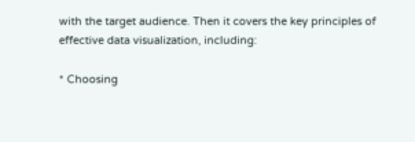with the target audience. Then it covers the key principles of effective data visualization, including:

* Choosing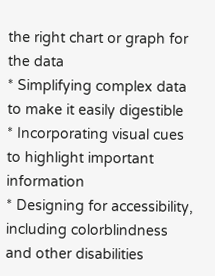the right chart or graph for the data
* Simplifying complex data to make it easily digestible
* Incorporating visual cues to highlight important information
* Designing for accessibility, including colorblindness and other disabilities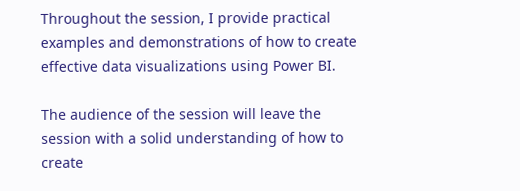Throughout the session, I provide practical examples and demonstrations of how to create effective data visualizations using Power BI.

The audience of the session will leave the session with a solid understanding of how to create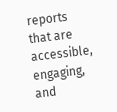reports that are accessible, engaging, and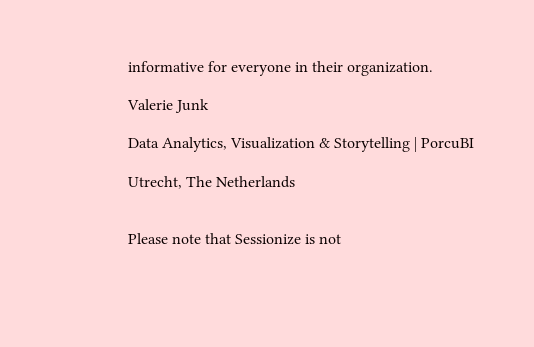informative for everyone in their organization.

Valerie Junk

Data Analytics, Visualization & Storytelling | PorcuBI

Utrecht, The Netherlands


Please note that Sessionize is not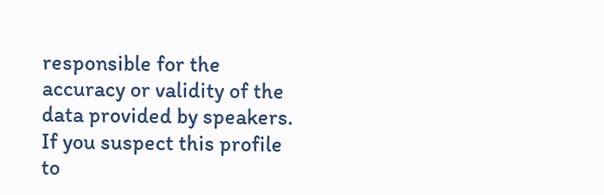responsible for the accuracy or validity of the data provided by speakers. If you suspect this profile to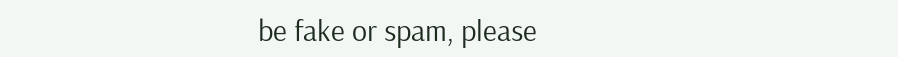be fake or spam, please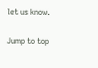let us know.

Jump to top